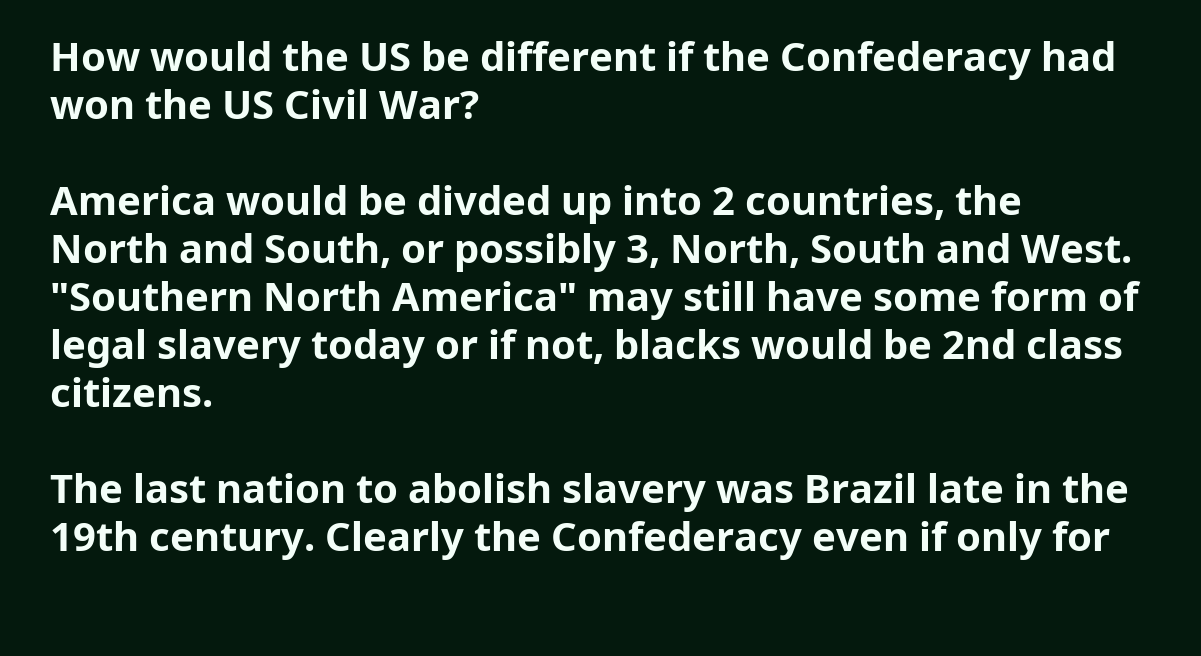How would the US be different if the Confederacy had won the US Civil War?

America would be divded up into 2 countries, the North and South, or possibly 3, North, South and West. "Southern North America" may still have some form of legal slavery today or if not, blacks would be 2nd class citizens.

The last nation to abolish slavery was Brazil late in the 19th century. Clearly the Confederacy even if only for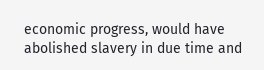economic progress, would have abolished slavery in due time and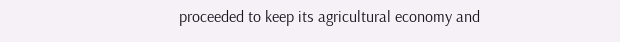proceeded to keep its agricultural economy and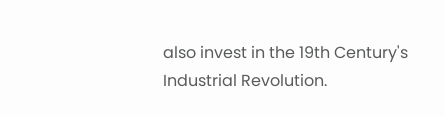also invest in the 19th Century's Industrial Revolution.